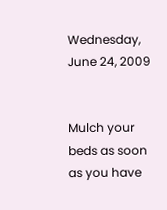Wednesday, June 24, 2009


Mulch your beds as soon as you have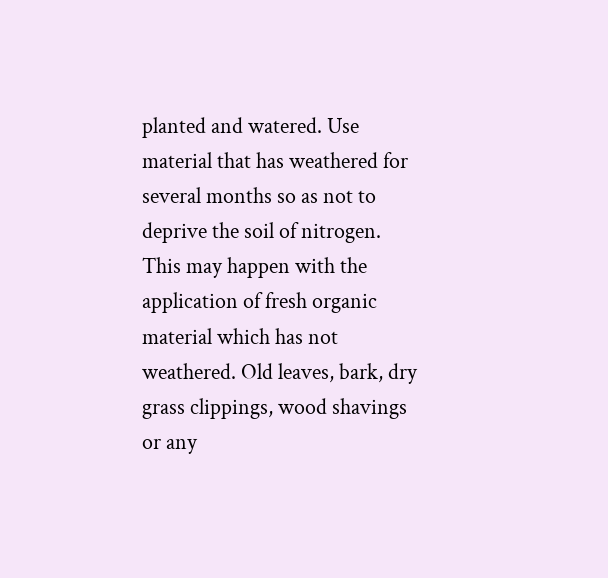planted and watered. Use material that has weathered for several months so as not to deprive the soil of nitrogen. This may happen with the application of fresh organic material which has not weathered. Old leaves, bark, dry grass clippings, wood shavings or any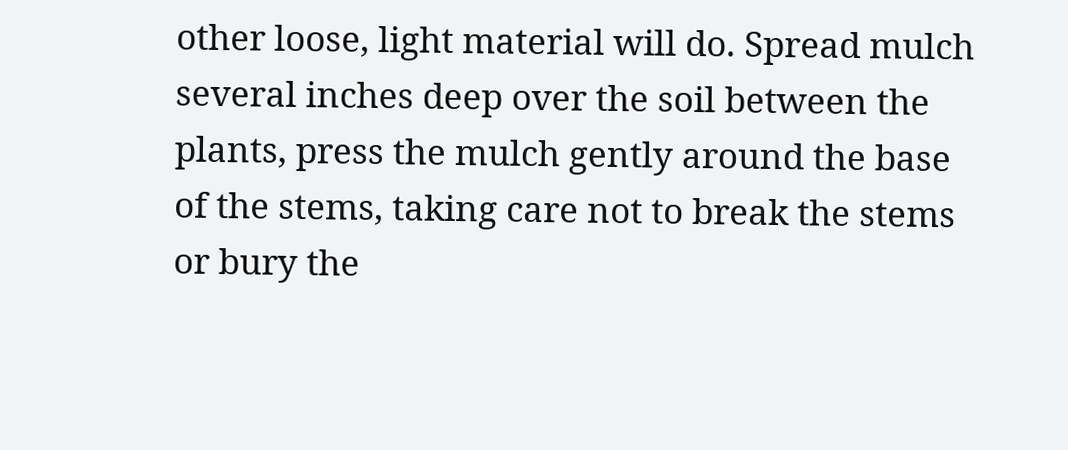other loose, light material will do. Spread mulch several inches deep over the soil between the plants, press the mulch gently around the base of the stems, taking care not to break the stems or bury the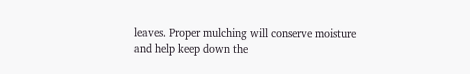leaves. Proper mulching will conserve moisture and help keep down the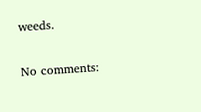weeds.

No comments: